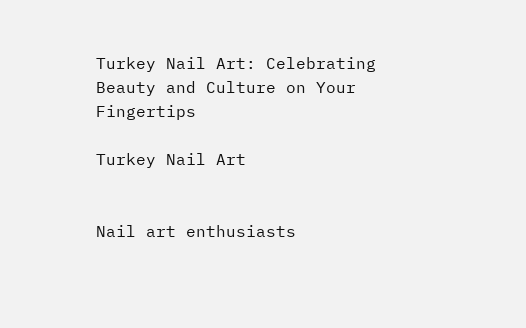Turkey Nail Art: Celebrating Beauty and Culture on Your Fingertips

Turkey Nail Art


Nail art enthusiasts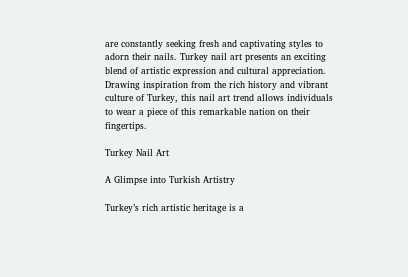are constantly seeking fresh and captivating styles to adorn their nails. Turkey nail art presents an exciting blend of artistic expression and cultural appreciation. Drawing inspiration from the rich history and vibrant culture of Turkey, this nail art trend allows individuals to wear a piece of this remarkable nation on their fingertips.

Turkey Nail Art

A Glimpse into Turkish Artistry

Turkey’s rich artistic heritage is a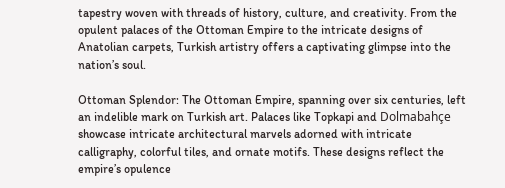tapestry woven with threads of history, culture, and creativity. From the opulent palaces of the Ottoman Empire to the intricate designs of Anatolian carpets, Turkish artistry offers a captivating glimpse into the nation’s soul.

Ottoman Splendor: The Ottoman Empire, spanning over six centuries, left an indelible mark on Turkish art. Palaces like Topkapi and Dolmabahçe showcase intricate architectural marvels adorned with intricate calligraphy, colorful tiles, and ornate motifs. These designs reflect the empire’s opulence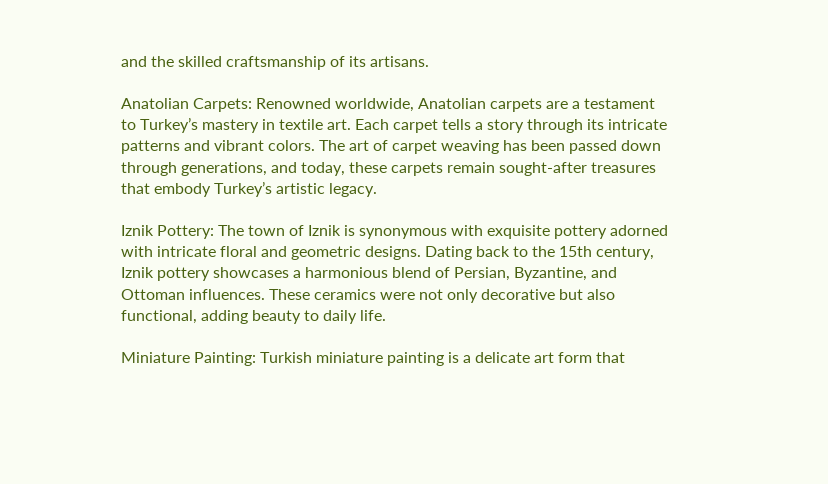and the skilled craftsmanship of its artisans.

Anatolian Carpets: Renowned worldwide, Anatolian carpets are a testament to Turkey’s mastery in textile art. Each carpet tells a story through its intricate patterns and vibrant colors. The art of carpet weaving has been passed down through generations, and today, these carpets remain sought-after treasures that embody Turkey’s artistic legacy.

Iznik Pottery: The town of Iznik is synonymous with exquisite pottery adorned with intricate floral and geometric designs. Dating back to the 15th century, Iznik pottery showcases a harmonious blend of Persian, Byzantine, and Ottoman influences. These ceramics were not only decorative but also functional, adding beauty to daily life.

Miniature Painting: Turkish miniature painting is a delicate art form that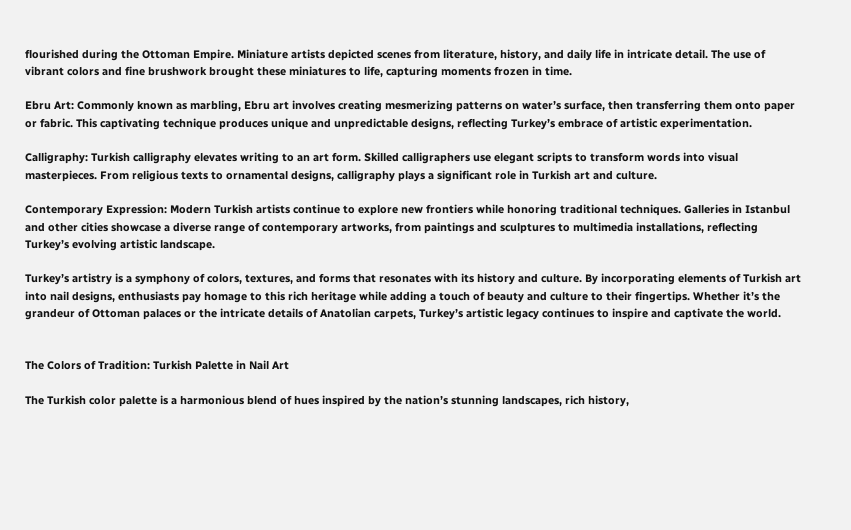flourished during the Ottoman Empire. Miniature artists depicted scenes from literature, history, and daily life in intricate detail. The use of vibrant colors and fine brushwork brought these miniatures to life, capturing moments frozen in time.

Ebru Art: Commonly known as marbling, Ebru art involves creating mesmerizing patterns on water’s surface, then transferring them onto paper or fabric. This captivating technique produces unique and unpredictable designs, reflecting Turkey’s embrace of artistic experimentation.

Calligraphy: Turkish calligraphy elevates writing to an art form. Skilled calligraphers use elegant scripts to transform words into visual masterpieces. From religious texts to ornamental designs, calligraphy plays a significant role in Turkish art and culture.

Contemporary Expression: Modern Turkish artists continue to explore new frontiers while honoring traditional techniques. Galleries in Istanbul and other cities showcase a diverse range of contemporary artworks, from paintings and sculptures to multimedia installations, reflecting Turkey’s evolving artistic landscape.

Turkey’s artistry is a symphony of colors, textures, and forms that resonates with its history and culture. By incorporating elements of Turkish art into nail designs, enthusiasts pay homage to this rich heritage while adding a touch of beauty and culture to their fingertips. Whether it’s the grandeur of Ottoman palaces or the intricate details of Anatolian carpets, Turkey’s artistic legacy continues to inspire and captivate the world.


The Colors of Tradition: Turkish Palette in Nail Art

The Turkish color palette is a harmonious blend of hues inspired by the nation’s stunning landscapes, rich history,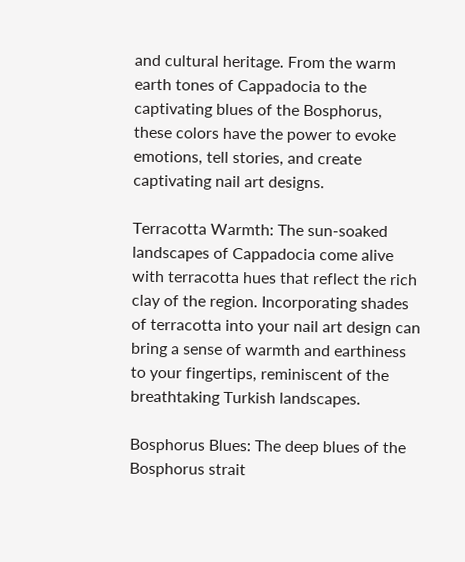and cultural heritage. From the warm earth tones of Cappadocia to the captivating blues of the Bosphorus, these colors have the power to evoke emotions, tell stories, and create captivating nail art designs.

Terracotta Warmth: The sun-soaked landscapes of Cappadocia come alive with terracotta hues that reflect the rich clay of the region. Incorporating shades of terracotta into your nail art design can bring a sense of warmth and earthiness to your fingertips, reminiscent of the breathtaking Turkish landscapes.

Bosphorus Blues: The deep blues of the Bosphorus strait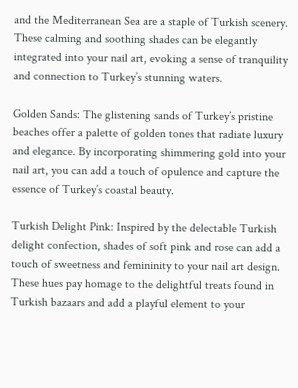and the Mediterranean Sea are a staple of Turkish scenery. These calming and soothing shades can be elegantly integrated into your nail art, evoking a sense of tranquility and connection to Turkey’s stunning waters.

Golden Sands: The glistening sands of Turkey’s pristine beaches offer a palette of golden tones that radiate luxury and elegance. By incorporating shimmering gold into your nail art, you can add a touch of opulence and capture the essence of Turkey’s coastal beauty.

Turkish Delight Pink: Inspired by the delectable Turkish delight confection, shades of soft pink and rose can add a touch of sweetness and femininity to your nail art design. These hues pay homage to the delightful treats found in Turkish bazaars and add a playful element to your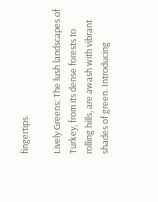fingertips.

Lively Greens: The lush landscapes of Turkey, from its dense forests to rolling hills, are awash with vibrant shades of green. Introducing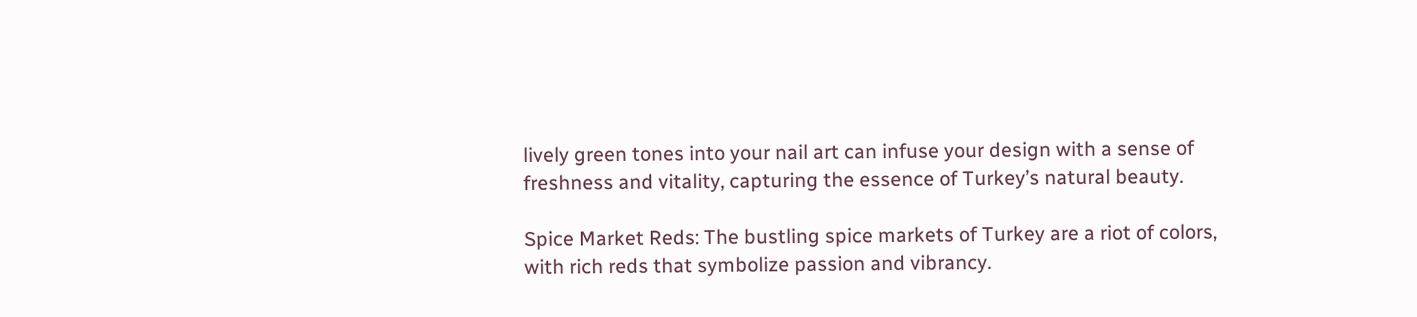lively green tones into your nail art can infuse your design with a sense of freshness and vitality, capturing the essence of Turkey’s natural beauty.

Spice Market Reds: The bustling spice markets of Turkey are a riot of colors, with rich reds that symbolize passion and vibrancy.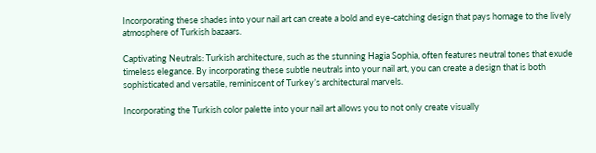Incorporating these shades into your nail art can create a bold and eye-catching design that pays homage to the lively atmosphere of Turkish bazaars.

Captivating Neutrals: Turkish architecture, such as the stunning Hagia Sophia, often features neutral tones that exude timeless elegance. By incorporating these subtle neutrals into your nail art, you can create a design that is both sophisticated and versatile, reminiscent of Turkey’s architectural marvels.

Incorporating the Turkish color palette into your nail art allows you to not only create visually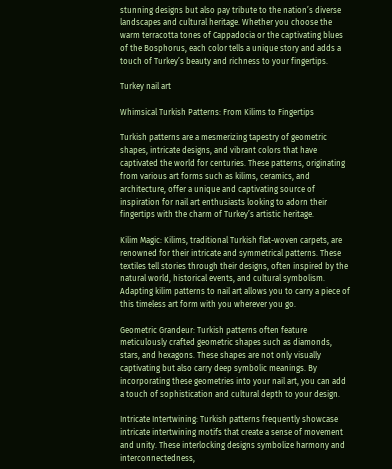stunning designs but also pay tribute to the nation’s diverse landscapes and cultural heritage. Whether you choose the warm terracotta tones of Cappadocia or the captivating blues of the Bosphorus, each color tells a unique story and adds a touch of Turkey’s beauty and richness to your fingertips.

Turkey nail art

Whimsical Turkish Patterns: From Kilims to Fingertips

Turkish patterns are a mesmerizing tapestry of geometric shapes, intricate designs, and vibrant colors that have captivated the world for centuries. These patterns, originating from various art forms such as kilims, ceramics, and architecture, offer a unique and captivating source of inspiration for nail art enthusiasts looking to adorn their fingertips with the charm of Turkey’s artistic heritage.

Kilim Magic: Kilims, traditional Turkish flat-woven carpets, are renowned for their intricate and symmetrical patterns. These textiles tell stories through their designs, often inspired by the natural world, historical events, and cultural symbolism. Adapting kilim patterns to nail art allows you to carry a piece of this timeless art form with you wherever you go.

Geometric Grandeur: Turkish patterns often feature meticulously crafted geometric shapes such as diamonds, stars, and hexagons. These shapes are not only visually captivating but also carry deep symbolic meanings. By incorporating these geometries into your nail art, you can add a touch of sophistication and cultural depth to your design.

Intricate Intertwining: Turkish patterns frequently showcase intricate intertwining motifs that create a sense of movement and unity. These interlocking designs symbolize harmony and interconnectedness,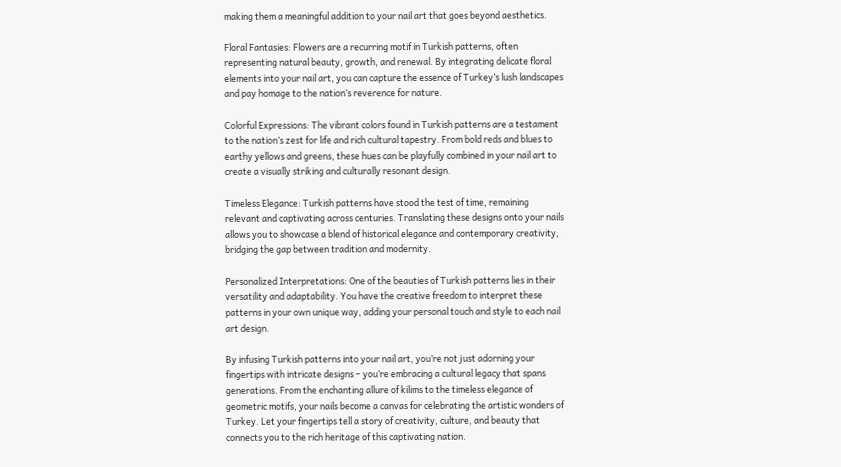making them a meaningful addition to your nail art that goes beyond aesthetics.

Floral Fantasies: Flowers are a recurring motif in Turkish patterns, often representing natural beauty, growth, and renewal. By integrating delicate floral elements into your nail art, you can capture the essence of Turkey’s lush landscapes and pay homage to the nation’s reverence for nature.

Colorful Expressions: The vibrant colors found in Turkish patterns are a testament to the nation’s zest for life and rich cultural tapestry. From bold reds and blues to earthy yellows and greens, these hues can be playfully combined in your nail art to create a visually striking and culturally resonant design.

Timeless Elegance: Turkish patterns have stood the test of time, remaining relevant and captivating across centuries. Translating these designs onto your nails allows you to showcase a blend of historical elegance and contemporary creativity, bridging the gap between tradition and modernity.

Personalized Interpretations: One of the beauties of Turkish patterns lies in their versatility and adaptability. You have the creative freedom to interpret these patterns in your own unique way, adding your personal touch and style to each nail art design.

By infusing Turkish patterns into your nail art, you’re not just adorning your fingertips with intricate designs – you’re embracing a cultural legacy that spans generations. From the enchanting allure of kilims to the timeless elegance of geometric motifs, your nails become a canvas for celebrating the artistic wonders of Turkey. Let your fingertips tell a story of creativity, culture, and beauty that connects you to the rich heritage of this captivating nation.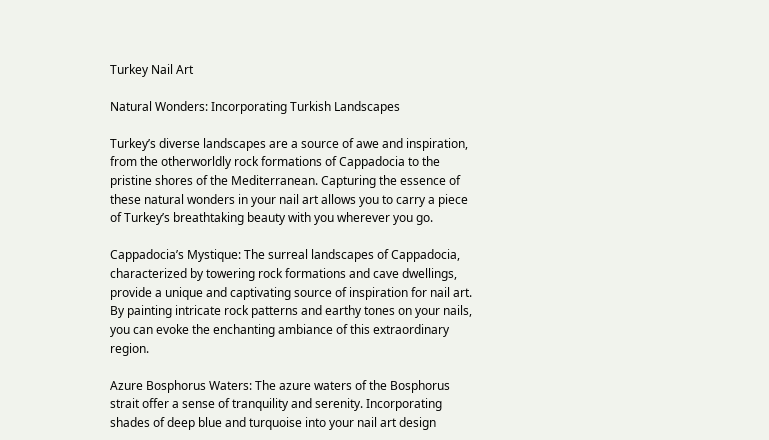Turkey Nail Art

Natural Wonders: Incorporating Turkish Landscapes

Turkey’s diverse landscapes are a source of awe and inspiration, from the otherworldly rock formations of Cappadocia to the pristine shores of the Mediterranean. Capturing the essence of these natural wonders in your nail art allows you to carry a piece of Turkey’s breathtaking beauty with you wherever you go.

Cappadocia’s Mystique: The surreal landscapes of Cappadocia, characterized by towering rock formations and cave dwellings, provide a unique and captivating source of inspiration for nail art. By painting intricate rock patterns and earthy tones on your nails, you can evoke the enchanting ambiance of this extraordinary region.

Azure Bosphorus Waters: The azure waters of the Bosphorus strait offer a sense of tranquility and serenity. Incorporating shades of deep blue and turquoise into your nail art design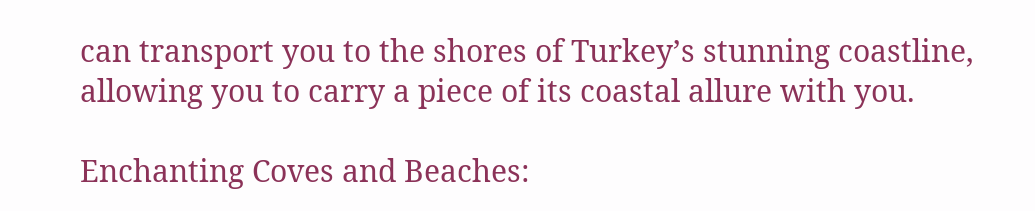can transport you to the shores of Turkey’s stunning coastline, allowing you to carry a piece of its coastal allure with you.

Enchanting Coves and Beaches: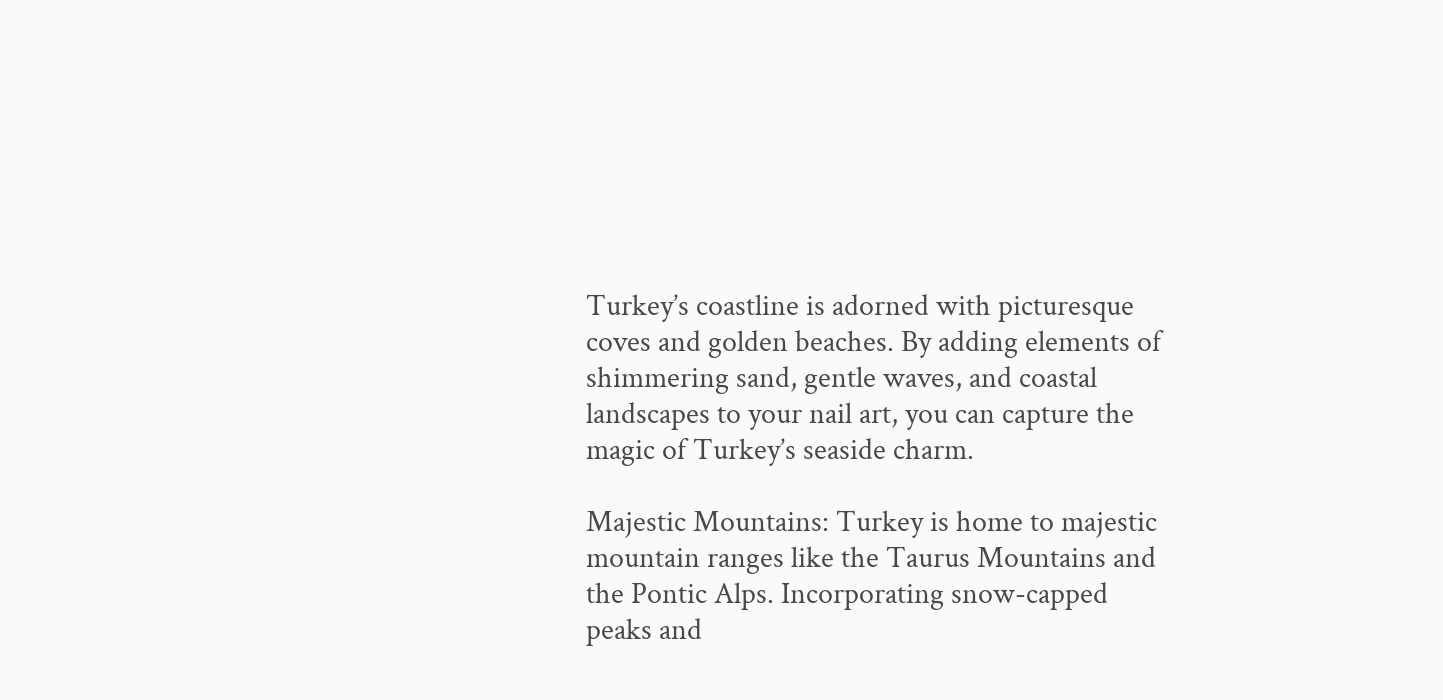Turkey’s coastline is adorned with picturesque coves and golden beaches. By adding elements of shimmering sand, gentle waves, and coastal landscapes to your nail art, you can capture the magic of Turkey’s seaside charm.

Majestic Mountains: Turkey is home to majestic mountain ranges like the Taurus Mountains and the Pontic Alps. Incorporating snow-capped peaks and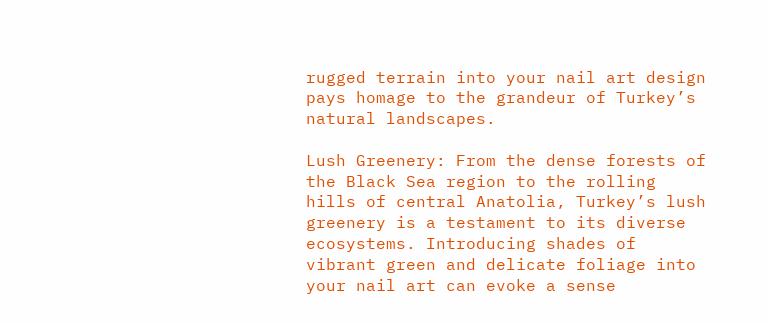rugged terrain into your nail art design pays homage to the grandeur of Turkey’s natural landscapes.

Lush Greenery: From the dense forests of the Black Sea region to the rolling hills of central Anatolia, Turkey’s lush greenery is a testament to its diverse ecosystems. Introducing shades of vibrant green and delicate foliage into your nail art can evoke a sense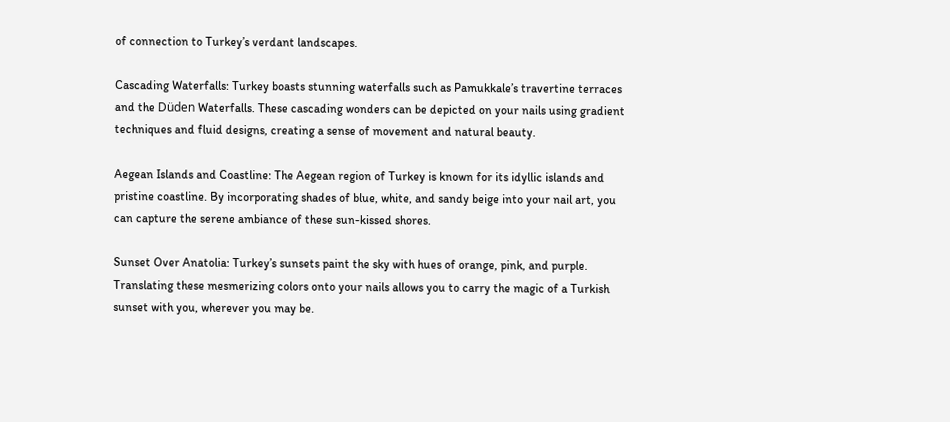of connection to Turkey’s verdant landscapes.

Cascading Waterfalls: Turkey boasts stunning waterfalls such as Pamukkale’s travertine terraces and the Düden Waterfalls. These cascading wonders can be depicted on your nails using gradient techniques and fluid designs, creating a sense of movement and natural beauty.

Aegean Islands and Coastline: The Aegean region of Turkey is known for its idyllic islands and pristine coastline. By incorporating shades of blue, white, and sandy beige into your nail art, you can capture the serene ambiance of these sun-kissed shores.

Sunset Over Anatolia: Turkey’s sunsets paint the sky with hues of orange, pink, and purple. Translating these mesmerizing colors onto your nails allows you to carry the magic of a Turkish sunset with you, wherever you may be.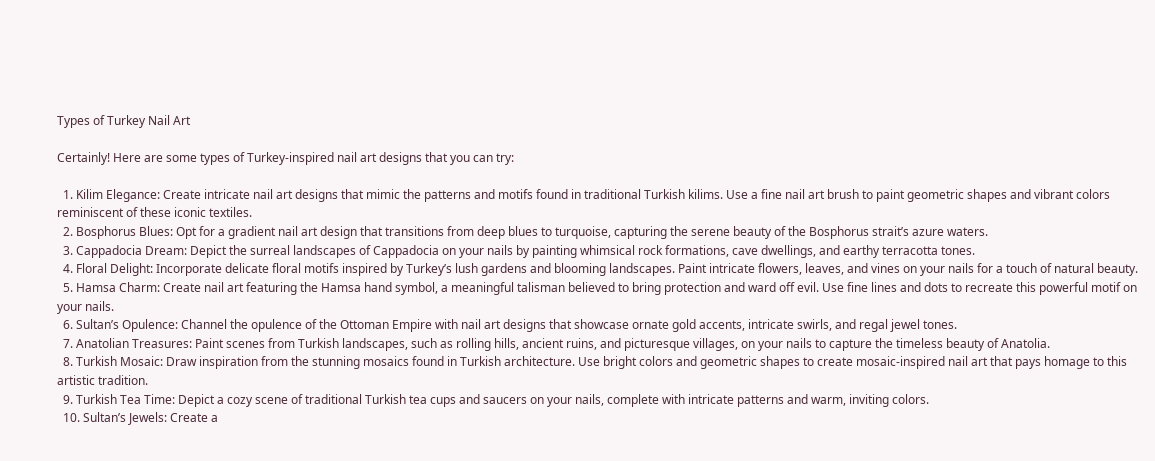Types of Turkey Nail Art

Certainly! Here are some types of Turkey-inspired nail art designs that you can try:

  1. Kilim Elegance: Create intricate nail art designs that mimic the patterns and motifs found in traditional Turkish kilims. Use a fine nail art brush to paint geometric shapes and vibrant colors reminiscent of these iconic textiles.
  2. Bosphorus Blues: Opt for a gradient nail art design that transitions from deep blues to turquoise, capturing the serene beauty of the Bosphorus strait’s azure waters.
  3. Cappadocia Dream: Depict the surreal landscapes of Cappadocia on your nails by painting whimsical rock formations, cave dwellings, and earthy terracotta tones.
  4. Floral Delight: Incorporate delicate floral motifs inspired by Turkey’s lush gardens and blooming landscapes. Paint intricate flowers, leaves, and vines on your nails for a touch of natural beauty.
  5. Hamsa Charm: Create nail art featuring the Hamsa hand symbol, a meaningful talisman believed to bring protection and ward off evil. Use fine lines and dots to recreate this powerful motif on your nails.
  6. Sultan’s Opulence: Channel the opulence of the Ottoman Empire with nail art designs that showcase ornate gold accents, intricate swirls, and regal jewel tones.
  7. Anatolian Treasures: Paint scenes from Turkish landscapes, such as rolling hills, ancient ruins, and picturesque villages, on your nails to capture the timeless beauty of Anatolia.
  8. Turkish Mosaic: Draw inspiration from the stunning mosaics found in Turkish architecture. Use bright colors and geometric shapes to create mosaic-inspired nail art that pays homage to this artistic tradition.
  9. Turkish Tea Time: Depict a cozy scene of traditional Turkish tea cups and saucers on your nails, complete with intricate patterns and warm, inviting colors.
  10. Sultan’s Jewels: Create a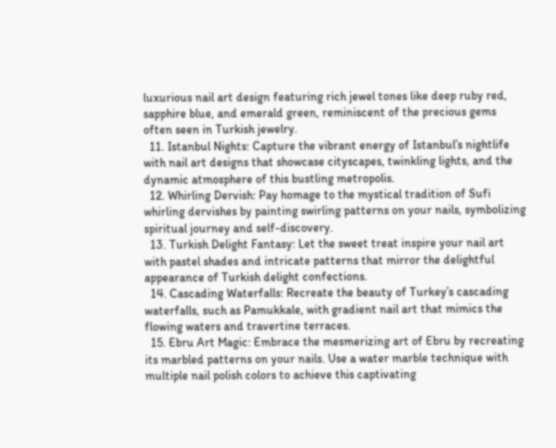luxurious nail art design featuring rich jewel tones like deep ruby red, sapphire blue, and emerald green, reminiscent of the precious gems often seen in Turkish jewelry.
  11. Istanbul Nights: Capture the vibrant energy of Istanbul’s nightlife with nail art designs that showcase cityscapes, twinkling lights, and the dynamic atmosphere of this bustling metropolis.
  12. Whirling Dervish: Pay homage to the mystical tradition of Sufi whirling dervishes by painting swirling patterns on your nails, symbolizing spiritual journey and self-discovery.
  13. Turkish Delight Fantasy: Let the sweet treat inspire your nail art with pastel shades and intricate patterns that mirror the delightful appearance of Turkish delight confections.
  14. Cascading Waterfalls: Recreate the beauty of Turkey’s cascading waterfalls, such as Pamukkale, with gradient nail art that mimics the flowing waters and travertine terraces.
  15. Ebru Art Magic: Embrace the mesmerizing art of Ebru by recreating its marbled patterns on your nails. Use a water marble technique with multiple nail polish colors to achieve this captivating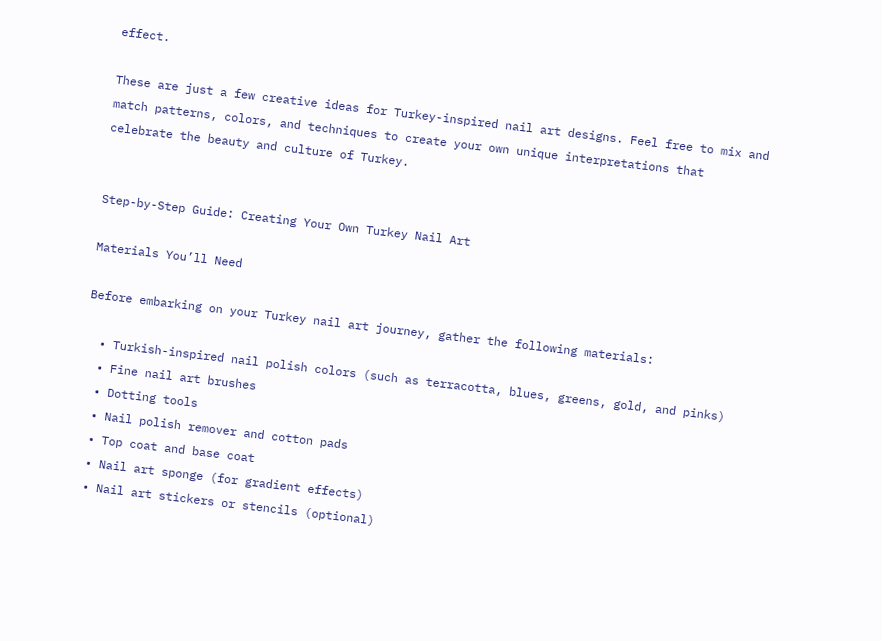effect.

These are just a few creative ideas for Turkey-inspired nail art designs. Feel free to mix and match patterns, colors, and techniques to create your own unique interpretations that celebrate the beauty and culture of Turkey.


Step-by-Step Guide: Creating Your Own Turkey Nail Art

Materials You’ll Need

Before embarking on your Turkey nail art journey, gather the following materials:

  • Turkish-inspired nail polish colors (such as terracotta, blues, greens, gold, and pinks)
  • Fine nail art brushes
  • Dotting tools
  • Nail polish remover and cotton pads
  • Top coat and base coat
  • Nail art sponge (for gradient effects)
  • Nail art stickers or stencils (optional)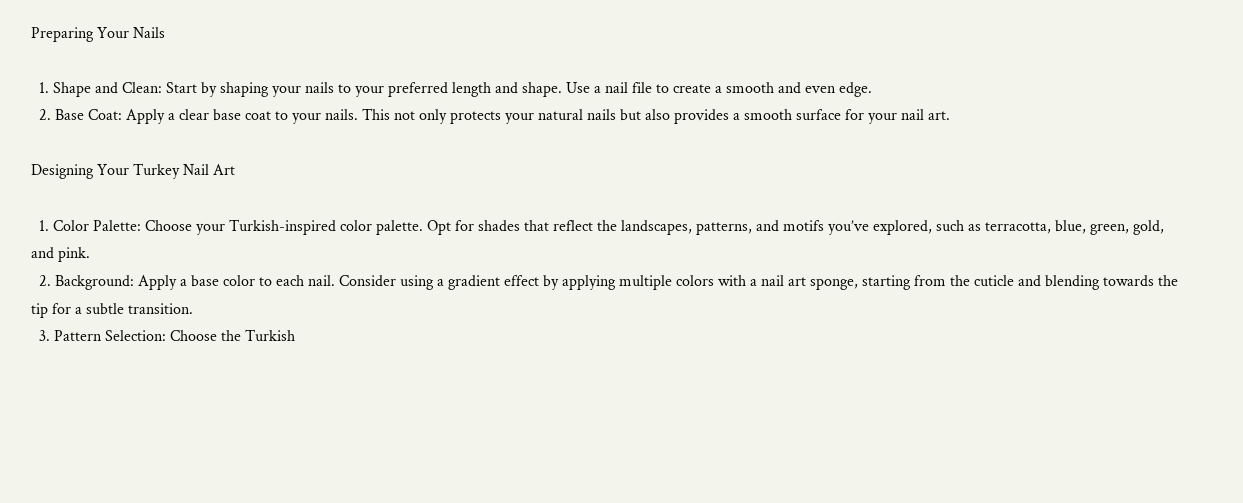Preparing Your Nails

  1. Shape and Clean: Start by shaping your nails to your preferred length and shape. Use a nail file to create a smooth and even edge.
  2. Base Coat: Apply a clear base coat to your nails. This not only protects your natural nails but also provides a smooth surface for your nail art.

Designing Your Turkey Nail Art

  1. Color Palette: Choose your Turkish-inspired color palette. Opt for shades that reflect the landscapes, patterns, and motifs you’ve explored, such as terracotta, blue, green, gold, and pink.
  2. Background: Apply a base color to each nail. Consider using a gradient effect by applying multiple colors with a nail art sponge, starting from the cuticle and blending towards the tip for a subtle transition.
  3. Pattern Selection: Choose the Turkish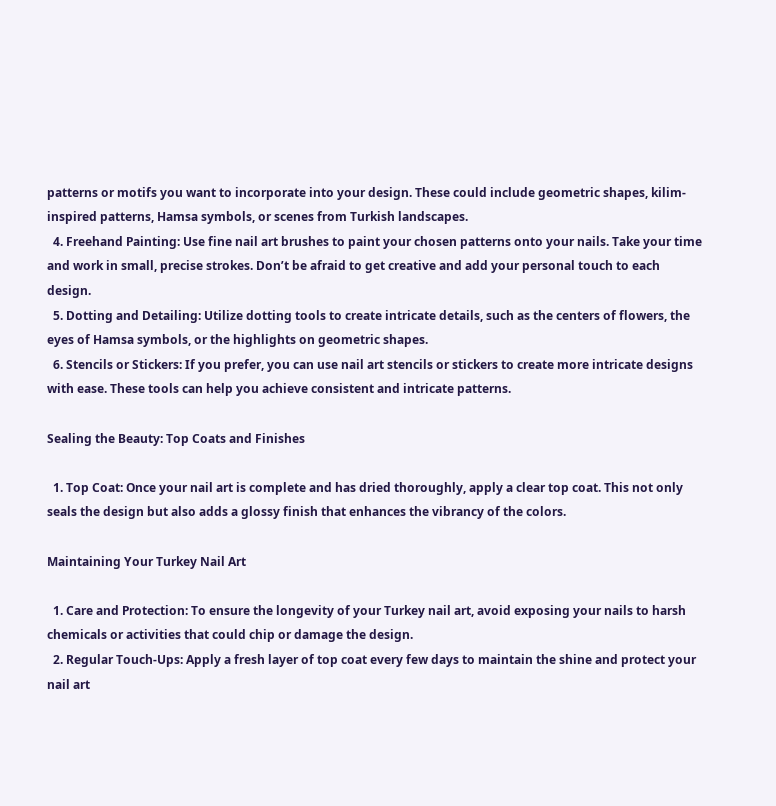patterns or motifs you want to incorporate into your design. These could include geometric shapes, kilim-inspired patterns, Hamsa symbols, or scenes from Turkish landscapes.
  4. Freehand Painting: Use fine nail art brushes to paint your chosen patterns onto your nails. Take your time and work in small, precise strokes. Don’t be afraid to get creative and add your personal touch to each design.
  5. Dotting and Detailing: Utilize dotting tools to create intricate details, such as the centers of flowers, the eyes of Hamsa symbols, or the highlights on geometric shapes.
  6. Stencils or Stickers: If you prefer, you can use nail art stencils or stickers to create more intricate designs with ease. These tools can help you achieve consistent and intricate patterns.

Sealing the Beauty: Top Coats and Finishes

  1. Top Coat: Once your nail art is complete and has dried thoroughly, apply a clear top coat. This not only seals the design but also adds a glossy finish that enhances the vibrancy of the colors.

Maintaining Your Turkey Nail Art

  1. Care and Protection: To ensure the longevity of your Turkey nail art, avoid exposing your nails to harsh chemicals or activities that could chip or damage the design.
  2. Regular Touch-Ups: Apply a fresh layer of top coat every few days to maintain the shine and protect your nail art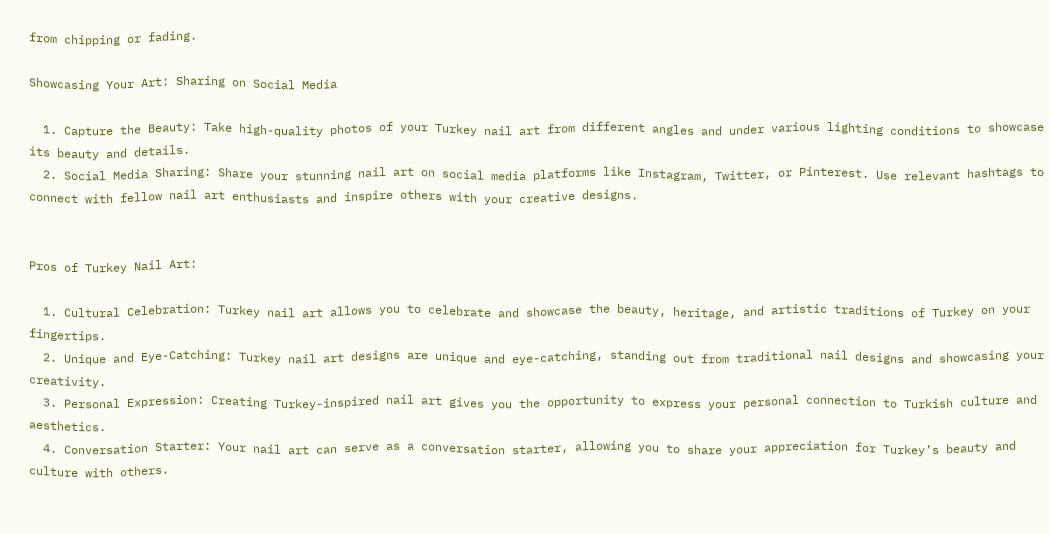from chipping or fading.

Showcasing Your Art: Sharing on Social Media

  1. Capture the Beauty: Take high-quality photos of your Turkey nail art from different angles and under various lighting conditions to showcase its beauty and details.
  2. Social Media Sharing: Share your stunning nail art on social media platforms like Instagram, Twitter, or Pinterest. Use relevant hashtags to connect with fellow nail art enthusiasts and inspire others with your creative designs.


Pros of Turkey Nail Art:

  1. Cultural Celebration: Turkey nail art allows you to celebrate and showcase the beauty, heritage, and artistic traditions of Turkey on your fingertips.
  2. Unique and Eye-Catching: Turkey nail art designs are unique and eye-catching, standing out from traditional nail designs and showcasing your creativity.
  3. Personal Expression: Creating Turkey-inspired nail art gives you the opportunity to express your personal connection to Turkish culture and aesthetics.
  4. Conversation Starter: Your nail art can serve as a conversation starter, allowing you to share your appreciation for Turkey’s beauty and culture with others.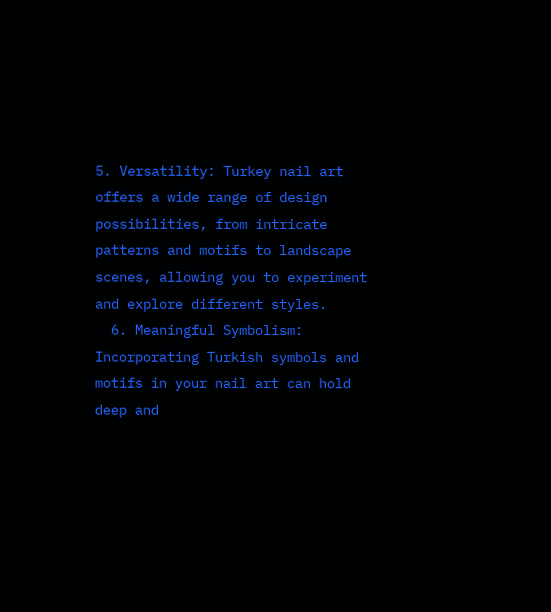5. Versatility: Turkey nail art offers a wide range of design possibilities, from intricate patterns and motifs to landscape scenes, allowing you to experiment and explore different styles.
  6. Meaningful Symbolism: Incorporating Turkish symbols and motifs in your nail art can hold deep and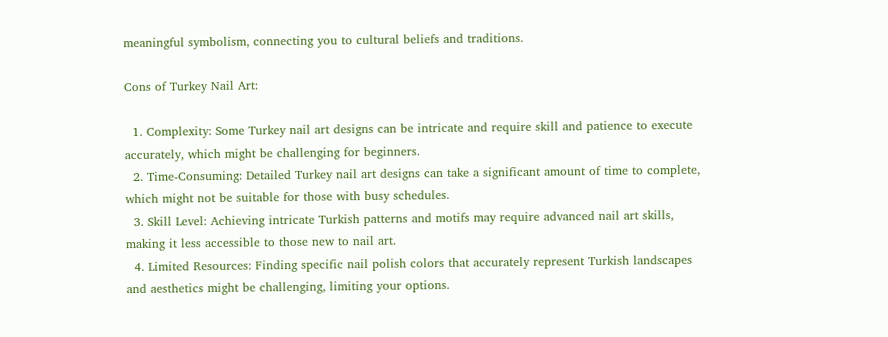meaningful symbolism, connecting you to cultural beliefs and traditions.

Cons of Turkey Nail Art:

  1. Complexity: Some Turkey nail art designs can be intricate and require skill and patience to execute accurately, which might be challenging for beginners.
  2. Time-Consuming: Detailed Turkey nail art designs can take a significant amount of time to complete, which might not be suitable for those with busy schedules.
  3. Skill Level: Achieving intricate Turkish patterns and motifs may require advanced nail art skills, making it less accessible to those new to nail art.
  4. Limited Resources: Finding specific nail polish colors that accurately represent Turkish landscapes and aesthetics might be challenging, limiting your options.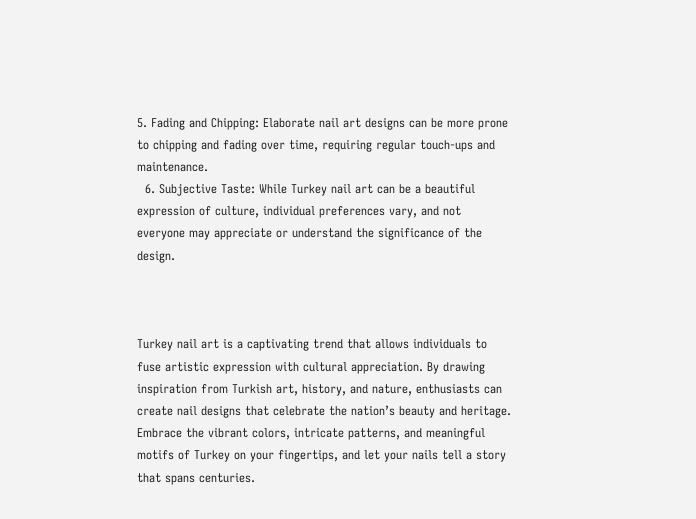5. Fading and Chipping: Elaborate nail art designs can be more prone to chipping and fading over time, requiring regular touch-ups and maintenance.
  6. Subjective Taste: While Turkey nail art can be a beautiful expression of culture, individual preferences vary, and not everyone may appreciate or understand the significance of the design.



Turkey nail art is a captivating trend that allows individuals to fuse artistic expression with cultural appreciation. By drawing inspiration from Turkish art, history, and nature, enthusiasts can create nail designs that celebrate the nation’s beauty and heritage. Embrace the vibrant colors, intricate patterns, and meaningful motifs of Turkey on your fingertips, and let your nails tell a story that spans centuries.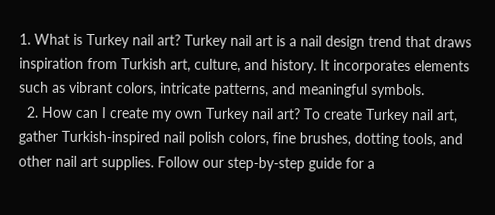1. What is Turkey nail art? Turkey nail art is a nail design trend that draws inspiration from Turkish art, culture, and history. It incorporates elements such as vibrant colors, intricate patterns, and meaningful symbols.
  2. How can I create my own Turkey nail art? To create Turkey nail art, gather Turkish-inspired nail polish colors, fine brushes, dotting tools, and other nail art supplies. Follow our step-by-step guide for a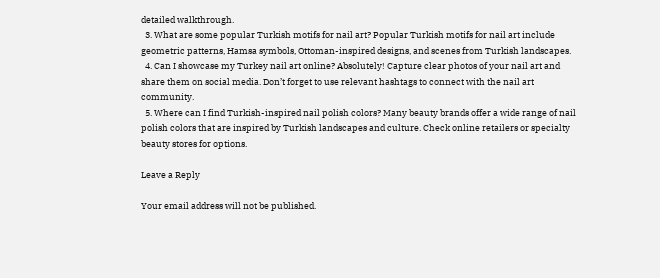detailed walkthrough.
  3. What are some popular Turkish motifs for nail art? Popular Turkish motifs for nail art include geometric patterns, Hamsa symbols, Ottoman-inspired designs, and scenes from Turkish landscapes.
  4. Can I showcase my Turkey nail art online? Absolutely! Capture clear photos of your nail art and share them on social media. Don’t forget to use relevant hashtags to connect with the nail art community.
  5. Where can I find Turkish-inspired nail polish colors? Many beauty brands offer a wide range of nail polish colors that are inspired by Turkish landscapes and culture. Check online retailers or specialty beauty stores for options.

Leave a Reply

Your email address will not be published.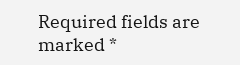Required fields are marked *